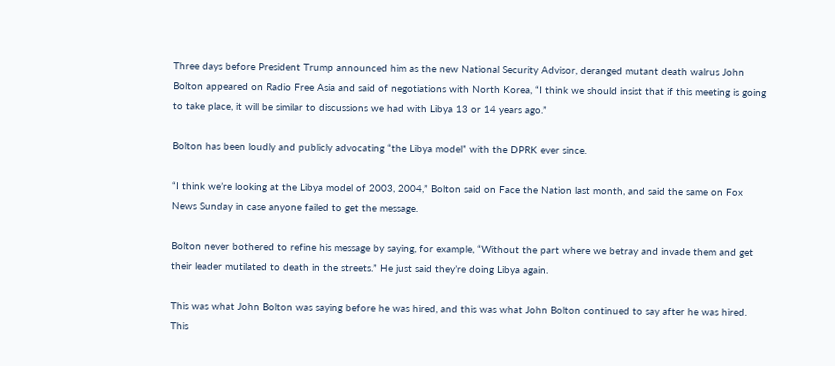Three days before President Trump announced him as the new National Security Advisor, deranged mutant death walrus John Bolton appeared on Radio Free Asia and said of negotiations with North Korea, “I think we should insist that if this meeting is going to take place, it will be similar to discussions we had with Libya 13 or 14 years ago.”

Bolton has been loudly and publicly advocating “the Libya model” with the DPRK ever since.

“I think we’re looking at the Libya model of 2003, 2004,” Bolton said on Face the Nation last month, and said the same on Fox News Sunday in case anyone failed to get the message.

Bolton never bothered to refine his message by saying, for example, “Without the part where we betray and invade them and get their leader mutilated to death in the streets.” He just said they’re doing Libya again.

This was what John Bolton was saying before he was hired, and this was what John Bolton continued to say after he was hired. This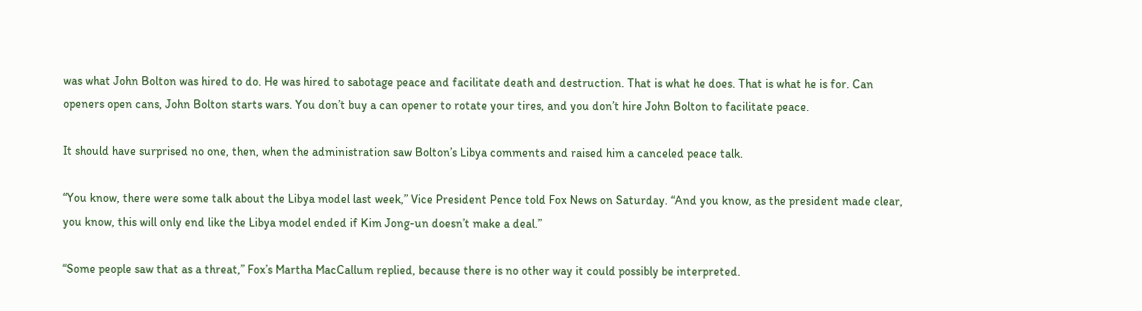was what John Bolton was hired to do. He was hired to sabotage peace and facilitate death and destruction. That is what he does. That is what he is for. Can openers open cans, John Bolton starts wars. You don’t buy a can opener to rotate your tires, and you don’t hire John Bolton to facilitate peace.

It should have surprised no one, then, when the administration saw Bolton’s Libya comments and raised him a canceled peace talk.

“You know, there were some talk about the Libya model last week,” Vice President Pence told Fox News on Saturday. “And you know, as the president made clear, you know, this will only end like the Libya model ended if Kim Jong-un doesn’t make a deal.”

“Some people saw that as a threat,” Fox’s Martha MacCallum replied, because there is no other way it could possibly be interpreted.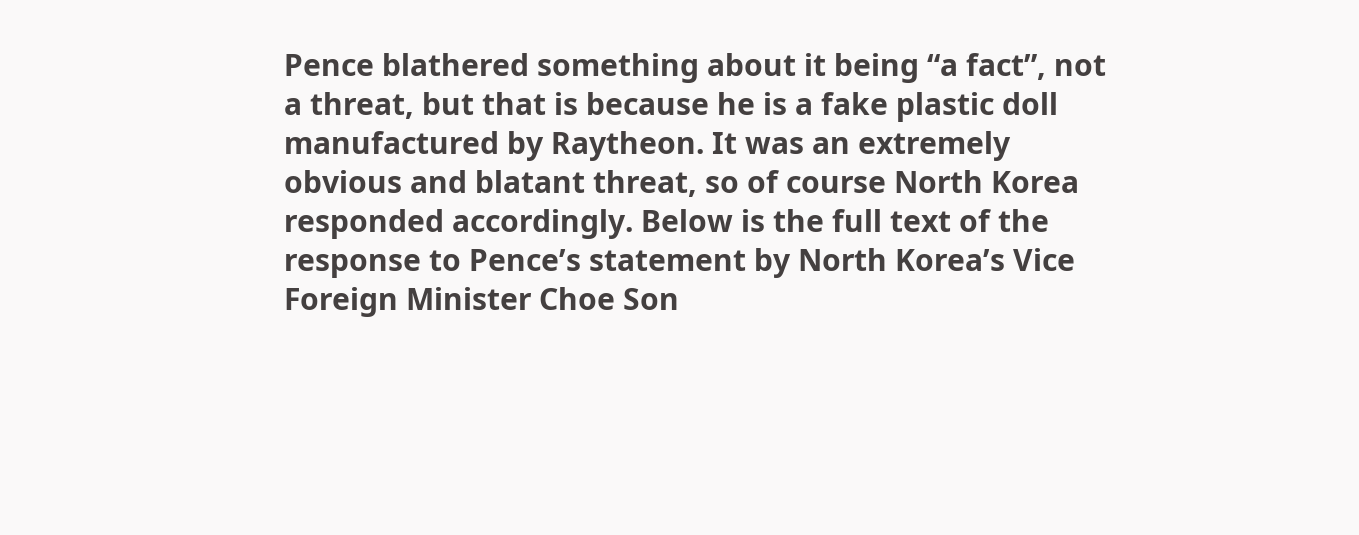Pence blathered something about it being “a fact”, not a threat, but that is because he is a fake plastic doll manufactured by Raytheon. It was an extremely obvious and blatant threat, so of course North Korea responded accordingly. Below is the full text of the response to Pence’s statement by North Korea’s Vice Foreign Minister Choe Son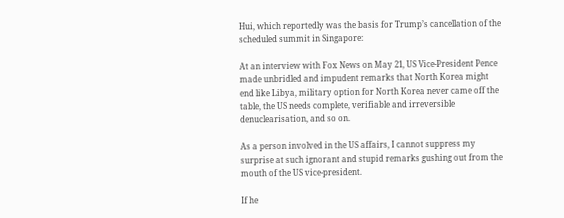Hui, which reportedly was the basis for Trump’s cancellation of the scheduled summit in Singapore:

At an interview with Fox News on May 21, US Vice-President Pence made unbridled and impudent remarks that North Korea might end like Libya, military option for North Korea never came off the table, the US needs complete, verifiable and irreversible denuclearisation, and so on.

As a person involved in the US affairs, I cannot suppress my surprise at such ignorant and stupid remarks gushing out from the mouth of the US vice-president.

If he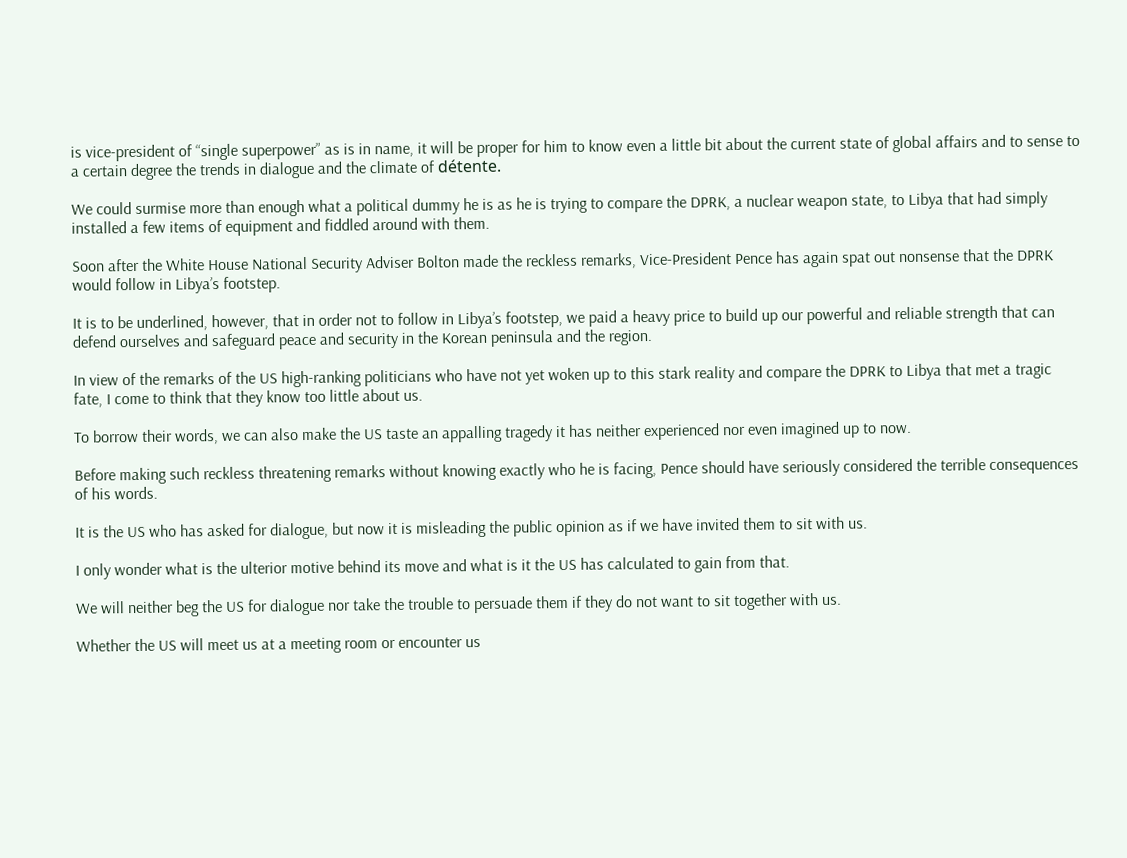is vice-president of “single superpower” as is in name, it will be proper for him to know even a little bit about the current state of global affairs and to sense to a certain degree the trends in dialogue and the climate of détente.

We could surmise more than enough what a political dummy he is as he is trying to compare the DPRK, a nuclear weapon state, to Libya that had simply installed a few items of equipment and fiddled around with them.

Soon after the White House National Security Adviser Bolton made the reckless remarks, Vice-President Pence has again spat out nonsense that the DPRK would follow in Libya’s footstep.

It is to be underlined, however, that in order not to follow in Libya’s footstep, we paid a heavy price to build up our powerful and reliable strength that can defend ourselves and safeguard peace and security in the Korean peninsula and the region.

In view of the remarks of the US high-ranking politicians who have not yet woken up to this stark reality and compare the DPRK to Libya that met a tragic fate, I come to think that they know too little about us.

To borrow their words, we can also make the US taste an appalling tragedy it has neither experienced nor even imagined up to now.

Before making such reckless threatening remarks without knowing exactly who he is facing, Pence should have seriously considered the terrible consequences of his words.

It is the US who has asked for dialogue, but now it is misleading the public opinion as if we have invited them to sit with us.

I only wonder what is the ulterior motive behind its move and what is it the US has calculated to gain from that.

We will neither beg the US for dialogue nor take the trouble to persuade them if they do not want to sit together with us.

Whether the US will meet us at a meeting room or encounter us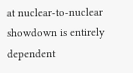at nuclear-to-nuclear showdown is entirely dependent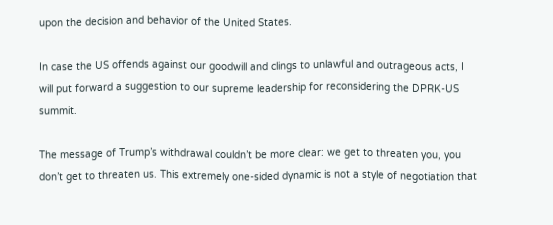upon the decision and behavior of the United States.

In case the US offends against our goodwill and clings to unlawful and outrageous acts, I will put forward a suggestion to our supreme leadership for reconsidering the DPRK-US summit.

The message of Trump’s withdrawal couldn’t be more clear: we get to threaten you, you don’t get to threaten us. This extremely one-sided dynamic is not a style of negotiation that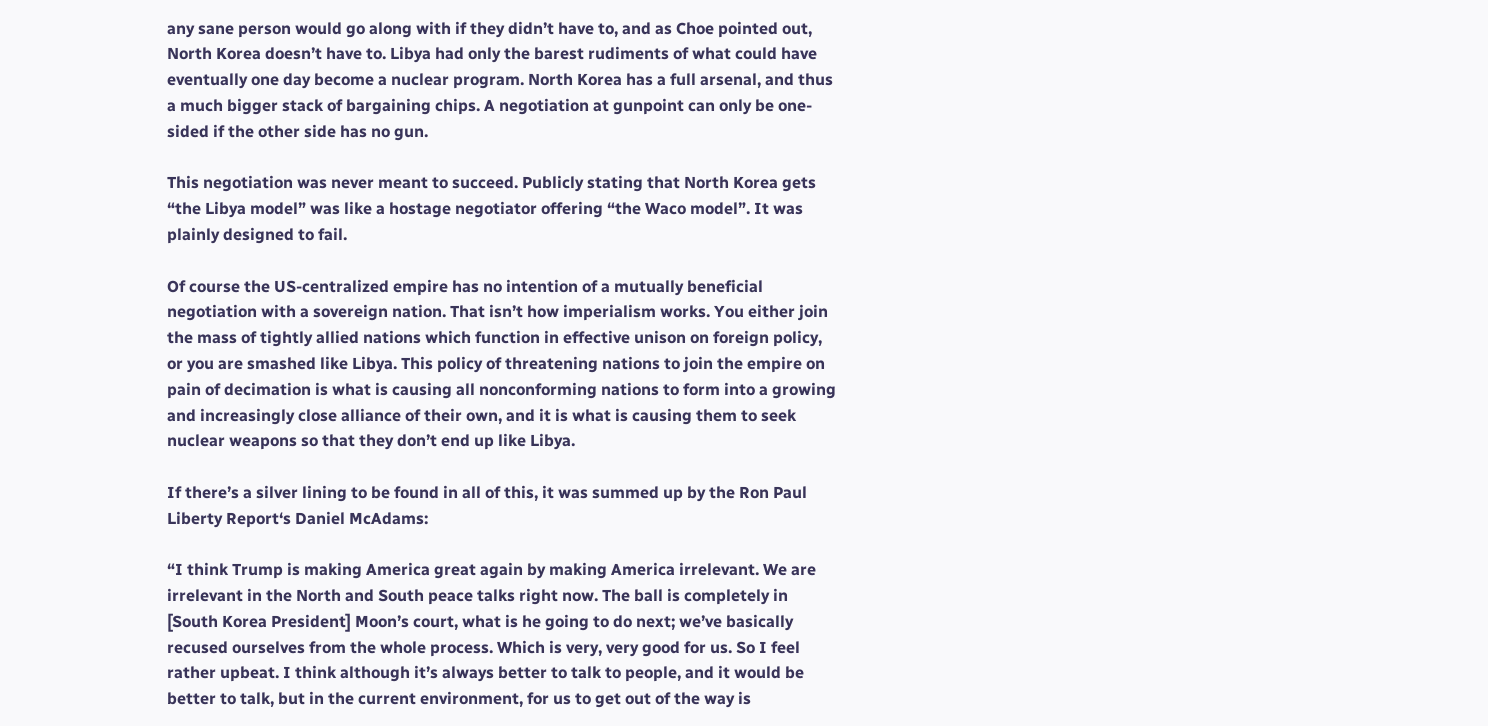any sane person would go along with if they didn’t have to, and as Choe pointed out, North Korea doesn’t have to. Libya had only the barest rudiments of what could have eventually one day become a nuclear program. North Korea has a full arsenal, and thus a much bigger stack of bargaining chips. A negotiation at gunpoint can only be one-sided if the other side has no gun.

This negotiation was never meant to succeed. Publicly stating that North Korea gets “the Libya model” was like a hostage negotiator offering “the Waco model”. It was plainly designed to fail.

Of course the US-centralized empire has no intention of a mutually beneficial negotiation with a sovereign nation. That isn’t how imperialism works. You either join the mass of tightly allied nations which function in effective unison on foreign policy, or you are smashed like Libya. This policy of threatening nations to join the empire on pain of decimation is what is causing all nonconforming nations to form into a growing and increasingly close alliance of their own, and it is what is causing them to seek nuclear weapons so that they don’t end up like Libya.

If there’s a silver lining to be found in all of this, it was summed up by the Ron Paul Liberty Report‘s Daniel McAdams:

“I think Trump is making America great again by making America irrelevant. We are irrelevant in the North and South peace talks right now. The ball is completely in [South Korea President] Moon’s court, what is he going to do next; we’ve basically recused ourselves from the whole process. Which is very, very good for us. So I feel rather upbeat. I think although it’s always better to talk to people, and it would be better to talk, but in the current environment, for us to get out of the way is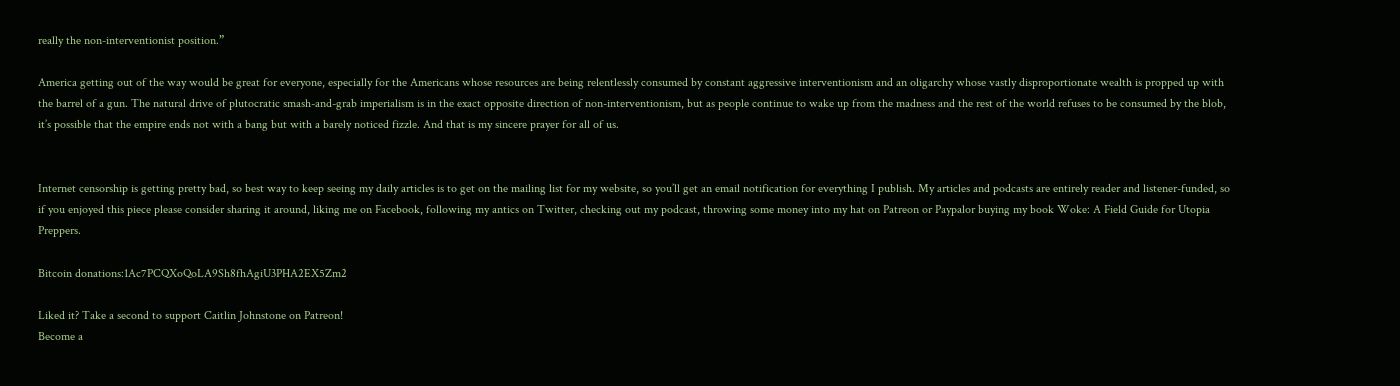really the non-interventionist position.”

America getting out of the way would be great for everyone, especially for the Americans whose resources are being relentlessly consumed by constant aggressive interventionism and an oligarchy whose vastly disproportionate wealth is propped up with the barrel of a gun. The natural drive of plutocratic smash-and-grab imperialism is in the exact opposite direction of non-interventionism, but as people continue to wake up from the madness and the rest of the world refuses to be consumed by the blob, it’s possible that the empire ends not with a bang but with a barely noticed fizzle. And that is my sincere prayer for all of us.


Internet censorship is getting pretty bad, so best way to keep seeing my daily articles is to get on the mailing list for my website, so you’ll get an email notification for everything I publish. My articles and podcasts are entirely reader and listener-funded, so if you enjoyed this piece please consider sharing it around, liking me on Facebook, following my antics on Twitter, checking out my podcast, throwing some money into my hat on Patreon or Paypalor buying my book Woke: A Field Guide for Utopia Preppers.

Bitcoin donations:1Ac7PCQXoQoLA9Sh8fhAgiU3PHA2EX5Zm2

Liked it? Take a second to support Caitlin Johnstone on Patreon!
Become a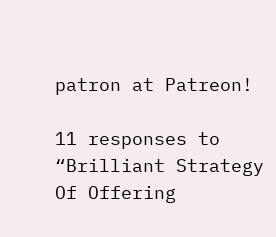patron at Patreon!

11 responses to “Brilliant Strategy Of Offering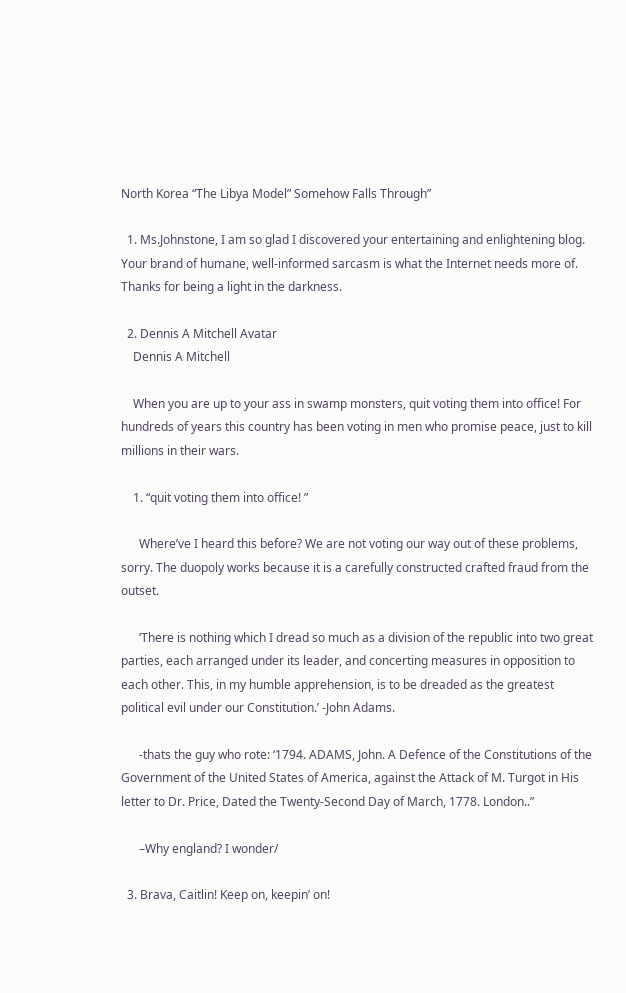North Korea “The Libya Model” Somehow Falls Through”

  1. Ms.Johnstone, I am so glad I discovered your entertaining and enlightening blog. Your brand of humane, well-informed sarcasm is what the Internet needs more of. Thanks for being a light in the darkness.

  2. Dennis A Mitchell Avatar
    Dennis A Mitchell

    When you are up to your ass in swamp monsters, quit voting them into office! For hundreds of years this country has been voting in men who promise peace, just to kill millions in their wars.

    1. “quit voting them into office! ”

      Where’ve I heard this before? We are not voting our way out of these problems, sorry. The duopoly works because it is a carefully constructed crafted fraud from the outset.

      ‘There is nothing which I dread so much as a division of the republic into two great parties, each arranged under its leader, and concerting measures in opposition to each other. This, in my humble apprehension, is to be dreaded as the greatest political evil under our Constitution.’ -John Adams.

      -thats the guy who rote: ‘1794. ADAMS, John. A Defence of the Constitutions of the Government of the United States of America, against the Attack of M. Turgot in His letter to Dr. Price, Dated the Twenty-Second Day of March, 1778. London..”

      –Why england? I wonder/

  3. Brava, Caitlin! Keep on, keepin’ on!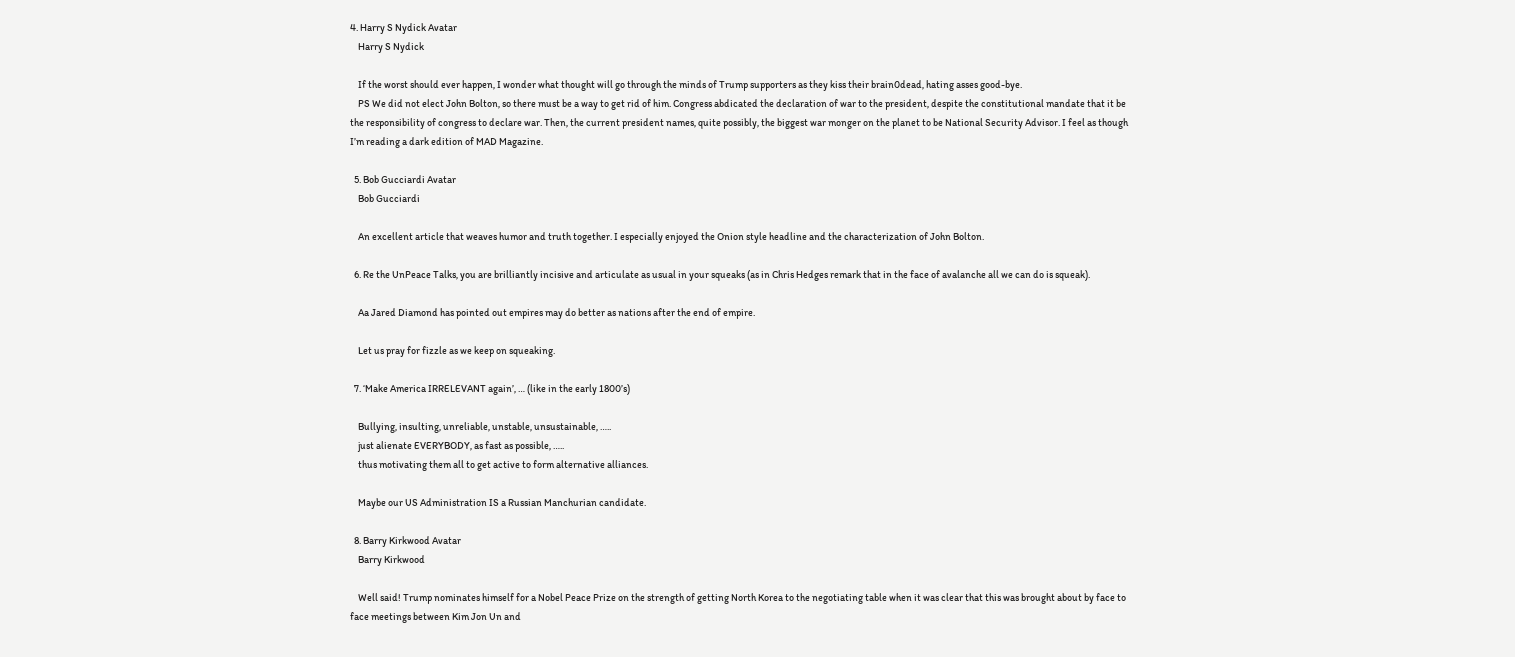4. Harry S Nydick Avatar
    Harry S Nydick

    If the worst should ever happen, I wonder what thought will go through the minds of Trump supporters as they kiss their brain0dead, hating asses good-bye.
    PS We did not elect John Bolton, so there must be a way to get rid of him. Congress abdicated the declaration of war to the president, despite the constitutional mandate that it be the responsibility of congress to declare war. Then, the current president names, quite possibly, the biggest war monger on the planet to be National Security Advisor. I feel as though I’m reading a dark edition of MAD Magazine.

  5. Bob Gucciardi Avatar
    Bob Gucciardi

    An excellent article that weaves humor and truth together. I especially enjoyed the Onion style headline and the characterization of John Bolton.

  6. Re the UnPeace Talks, you are brilliantly incisive and articulate as usual in your squeaks (as in Chris Hedges remark that in the face of avalanche all we can do is squeak).

    Aa Jared Diamond has pointed out empires may do better as nations after the end of empire.

    Let us pray for fizzle as we keep on squeaking.

  7. ‘Make America IRRELEVANT again’, … (like in the early 1800’s)

    Bullying, insulting, unreliable, unstable, unsustainable, …..
    just alienate EVERYBODY, as fast as possible, …..
    thus motivating them all to get active to form alternative alliances.

    Maybe our US Administration IS a Russian Manchurian candidate.

  8. Barry Kirkwood Avatar
    Barry Kirkwood

    Well said! Trump nominates himself for a Nobel Peace Prize on the strength of getting North Korea to the negotiating table when it was clear that this was brought about by face to face meetings between Kim Jon Un and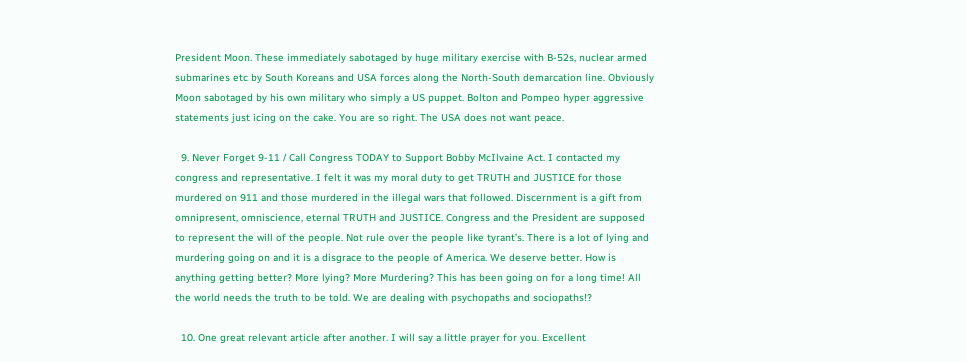President Moon. These immediately sabotaged by huge military exercise with B-52s, nuclear armed submarines etc by South Koreans and USA forces along the North-South demarcation line. Obviously Moon sabotaged by his own military who simply a US puppet. Bolton and Pompeo hyper aggressive statements just icing on the cake. You are so right. The USA does not want peace.

  9. Never Forget 9-11 / Call Congress TODAY to Support Bobby McIlvaine Act. I contacted my congress and representative. I felt it was my moral duty to get TRUTH and JUSTICE for those murdered on 911 and those murdered in the illegal wars that followed. Discernment is a gift from omnipresent, omniscience, eternal TRUTH and JUSTICE. Congress and the President are supposed to represent the will of the people. Not rule over the people like tyrant’s. There is a lot of lying and murdering going on and it is a disgrace to the people of America. We deserve better. How is anything getting better? More lying? More Murdering? This has been going on for a long time! All the world needs the truth to be told. We are dealing with psychopaths and sociopaths!?

  10. One great relevant article after another. I will say a little prayer for you. Excellent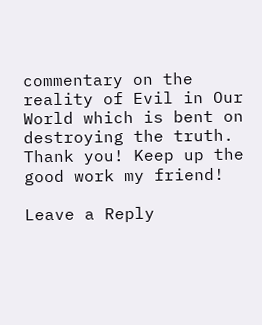commentary on the reality of Evil in Our World which is bent on destroying the truth. Thank you! Keep up the good work my friend!

Leave a Reply